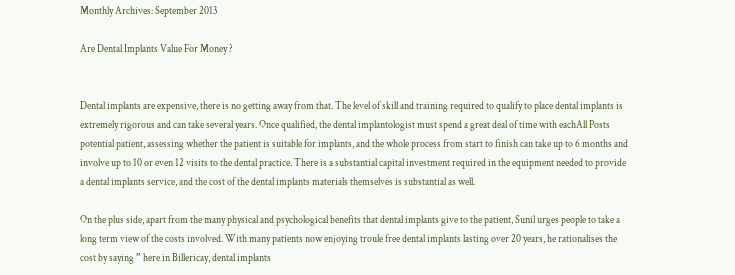Monthly Archives: September 2013

Are Dental Implants Value For Money ?


Dental implants are expensive, there is no getting away from that. The level of skill and training required to qualify to place dental implants is extremely rigorous and can take several years. Once qualified, the dental implantologist must spend a great deal of time with eachAll Posts potential patient, assessing whether the patient is suitable for implants, and the whole process from start to finish can take up to 6 months and involve up to 10 or even 12 visits to the dental practice. There is a substantial capital investment required in the equipment needed to provide a dental implants service, and the cost of the dental implants materials themselves is substantial as well.

On the plus side, apart from the many physical and psychological benefits that dental implants give to the patient, Sunil urges people to take a long term view of the costs involved. With many patients now enjoying troule free dental implants lasting over 20 years, he rationalises the cost by saying ” here in Billericay, dental implants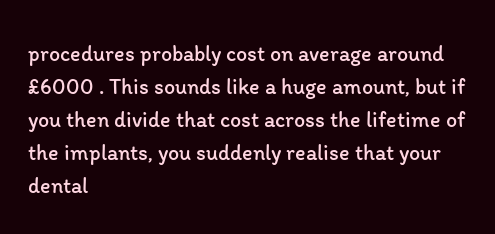procedures probably cost on average around £6000 . This sounds like a huge amount, but if you then divide that cost across the lifetime of the implants, you suddenly realise that your dental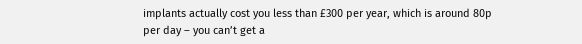implants actually cost you less than £300 per year, which is around 80p per day – you can’t get a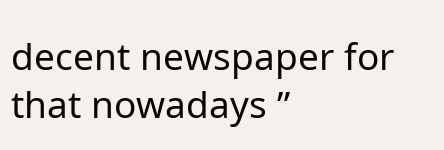decent newspaper for that nowadays ”